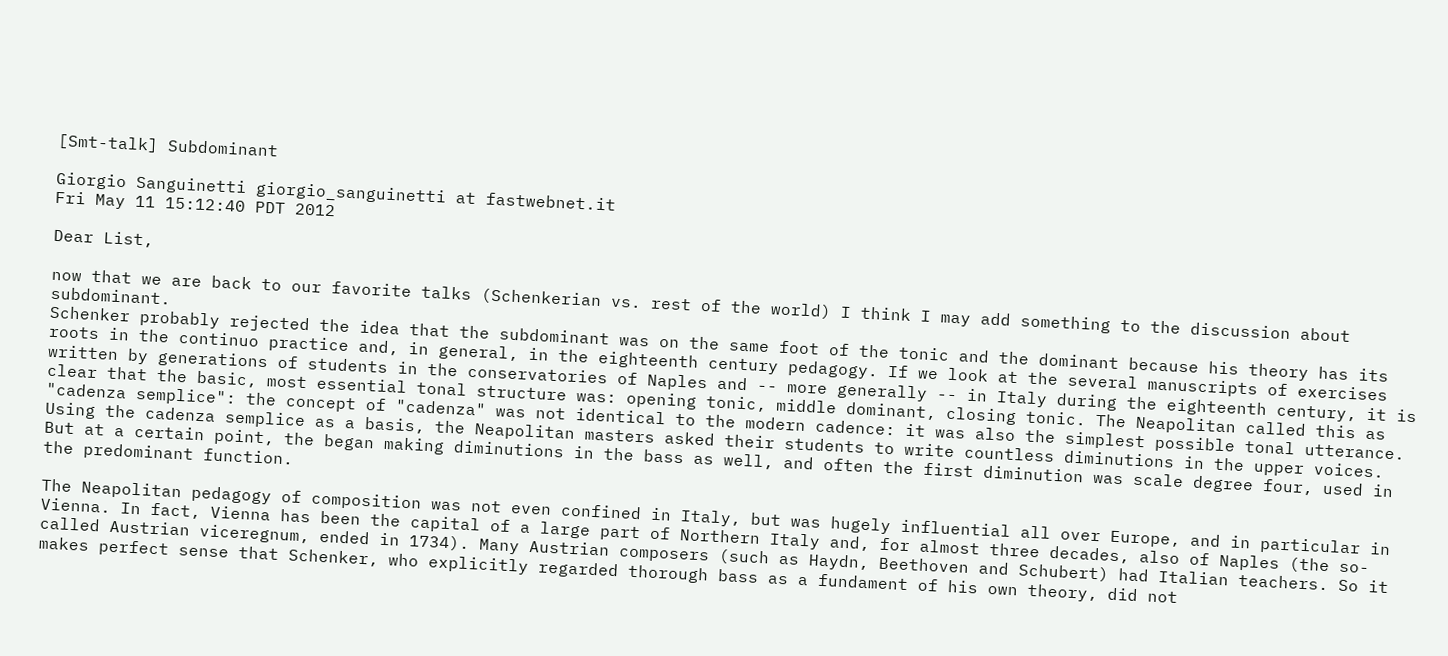[Smt-talk] Subdominant

Giorgio Sanguinetti giorgio_sanguinetti at fastwebnet.it
Fri May 11 15:12:40 PDT 2012

Dear List,

now that we are back to our favorite talks (Schenkerian vs. rest of the world) I think I may add something to the discussion about subdominant.
Schenker probably rejected the idea that the subdominant was on the same foot of the tonic and the dominant because his theory has its roots in the continuo practice and, in general, in the eighteenth century pedagogy. If we look at the several manuscripts of exercises written by generations of students in the conservatories of Naples and -- more generally -- in Italy during the eighteenth century, it is clear that the basic, most essential tonal structure was: opening tonic, middle dominant, closing tonic. The Neapolitan called this as "cadenza semplice": the concept of "cadenza" was not identical to the modern cadence: it was also the simplest possible tonal utterance. Using the cadenza semplice as a basis, the Neapolitan masters asked their students to write countless diminutions in the upper voices. But at a certain point, the began making diminutions in the bass as well, and often the first diminution was scale degree four, used in the predominant function.

The Neapolitan pedagogy of composition was not even confined in Italy, but was hugely influential all over Europe, and in particular in Vienna. In fact, Vienna has been the capital of a large part of Northern Italy and, for almost three decades, also of Naples (the so-called Austrian viceregnum, ended in 1734). Many Austrian composers (such as Haydn, Beethoven and Schubert) had Italian teachers. So it makes perfect sense that Schenker, who explicitly regarded thorough bass as a fundament of his own theory, did not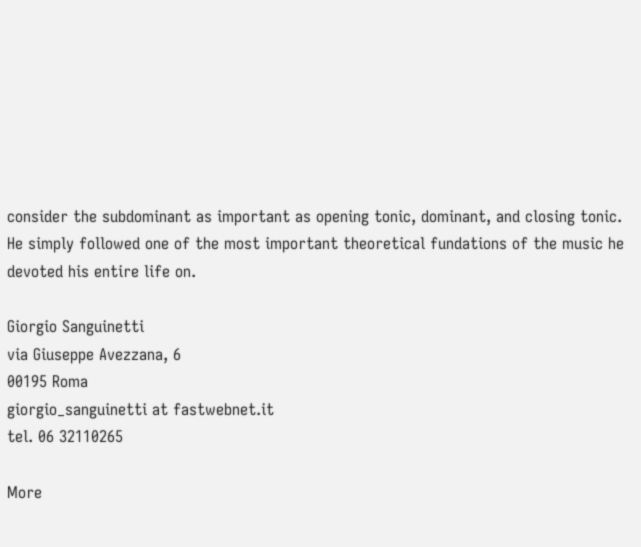consider the subdominant as important as opening tonic, dominant, and closing tonic. He simply followed one of the most important theoretical fundations of the music he devoted his entire life on.

Giorgio Sanguinetti
via Giuseppe Avezzana, 6
00195 Roma
giorgio_sanguinetti at fastwebnet.it
tel. 06 32110265

More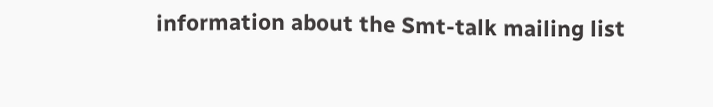information about the Smt-talk mailing list